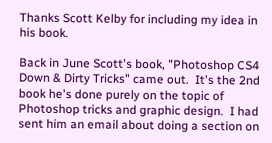Thanks Scott Kelby for including my idea in his book.

Back in June Scott's book, "Photoshop CS4 Down & Dirty Tricks" came out.  It's the 2nd book he's done purely on the topic of Photoshop tricks and graphic design.  I had sent him an email about doing a section on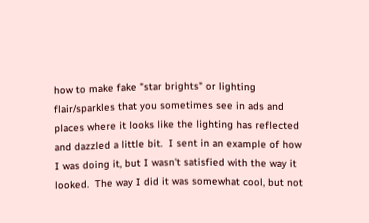how to make fake "star brights" or lighting flair/sparkles that you sometimes see in ads and places where it looks like the lighting has reflected and dazzled a little bit.  I sent in an example of how I was doing it, but I wasn't satisfied with the way it looked.  The way I did it was somewhat cool, but not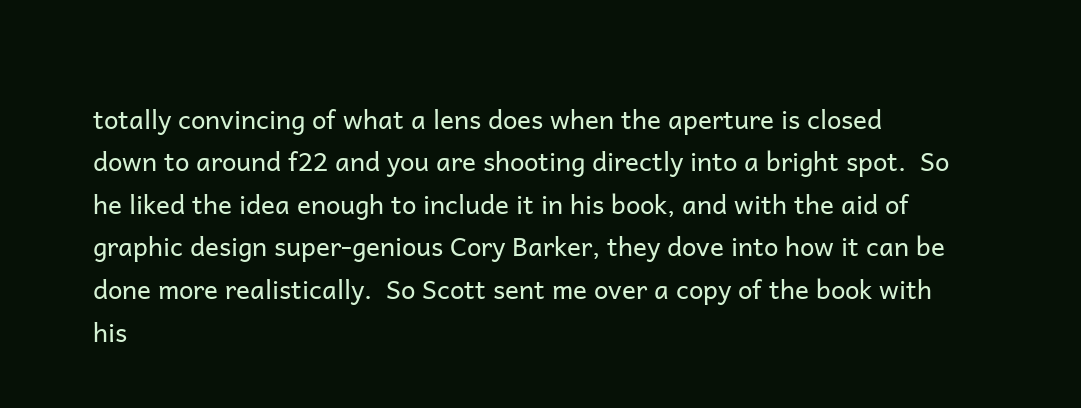totally convincing of what a lens does when the aperture is closed down to around f22 and you are shooting directly into a bright spot.  So he liked the idea enough to include it in his book, and with the aid of graphic design super-genious Cory Barker, they dove into how it can be done more realistically.  So Scott sent me over a copy of the book with his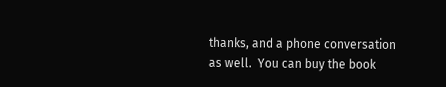thanks, and a phone conversation as well.  You can buy the book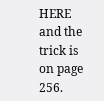HERE and the trick is on page 256.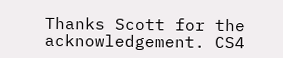Thanks Scott for the acknowledgement. CS4